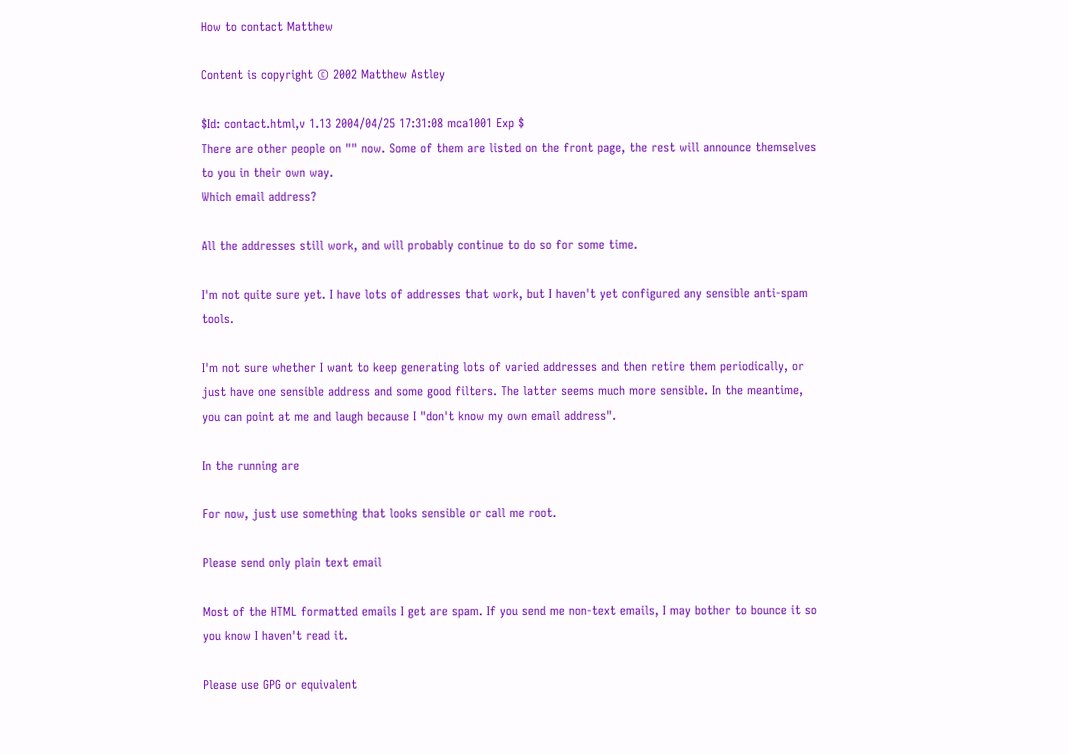How to contact Matthew

Content is copyright © 2002 Matthew Astley

$Id: contact.html,v 1.13 2004/04/25 17:31:08 mca1001 Exp $
There are other people on "" now. Some of them are listed on the front page, the rest will announce themselves to you in their own way.
Which email address?

All the addresses still work, and will probably continue to do so for some time.

I'm not quite sure yet. I have lots of addresses that work, but I haven't yet configured any sensible anti-spam tools.

I'm not sure whether I want to keep generating lots of varied addresses and then retire them periodically, or just have one sensible address and some good filters. The latter seems much more sensible. In the meantime, you can point at me and laugh because I "don't know my own email address".

In the running are

For now, just use something that looks sensible or call me root.

Please send only plain text email

Most of the HTML formatted emails I get are spam. If you send me non-text emails, I may bother to bounce it so you know I haven't read it.

Please use GPG or equivalent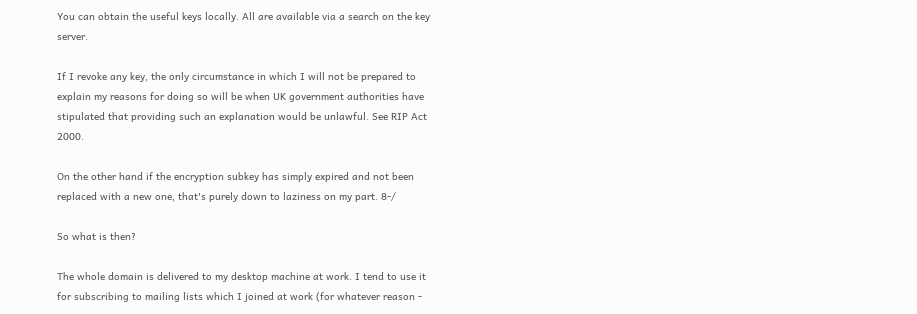You can obtain the useful keys locally. All are available via a search on the key server.

If I revoke any key, the only circumstance in which I will not be prepared to explain my reasons for doing so will be when UK government authorities have stipulated that providing such an explanation would be unlawful. See RIP Act 2000.

On the other hand if the encryption subkey has simply expired and not been replaced with a new one, that's purely down to laziness on my part. 8-/

So what is then?

The whole domain is delivered to my desktop machine at work. I tend to use it for subscribing to mailing lists which I joined at work (for whatever reason -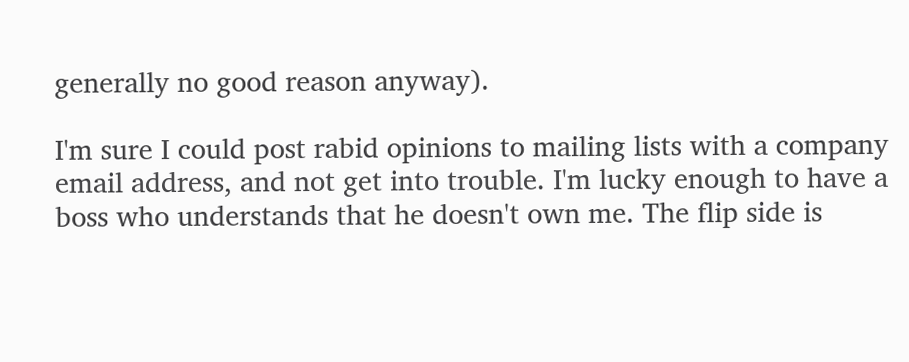generally no good reason anyway).

I'm sure I could post rabid opinions to mailing lists with a company email address, and not get into trouble. I'm lucky enough to have a boss who understands that he doesn't own me. The flip side is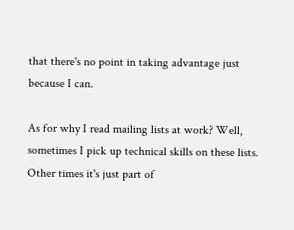that there's no point in taking advantage just because I can.

As for why I read mailing lists at work? Well, sometimes I pick up technical skills on these lists. Other times it's just part of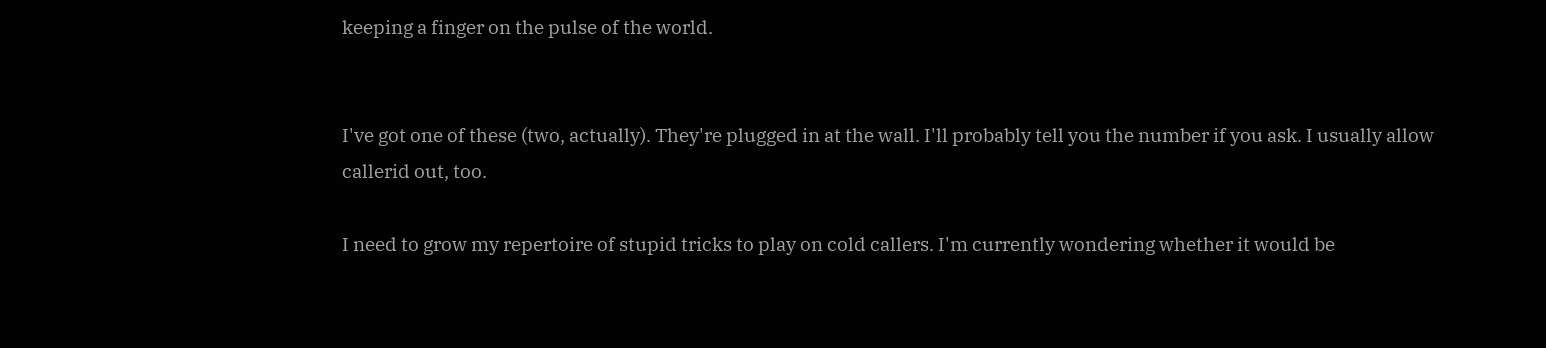keeping a finger on the pulse of the world.


I've got one of these (two, actually). They're plugged in at the wall. I'll probably tell you the number if you ask. I usually allow callerid out, too.

I need to grow my repertoire of stupid tricks to play on cold callers. I'm currently wondering whether it would be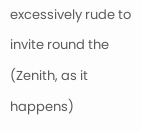excessively rude to invite round the (Zenith, as it happens)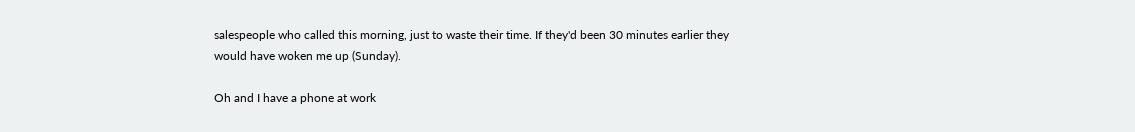salespeople who called this morning, just to waste their time. If they'd been 30 minutes earlier they would have woken me up (Sunday).

Oh and I have a phone at work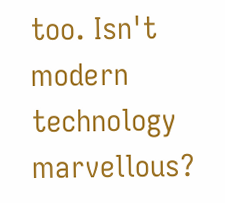too. Isn't modern technology marvellous?